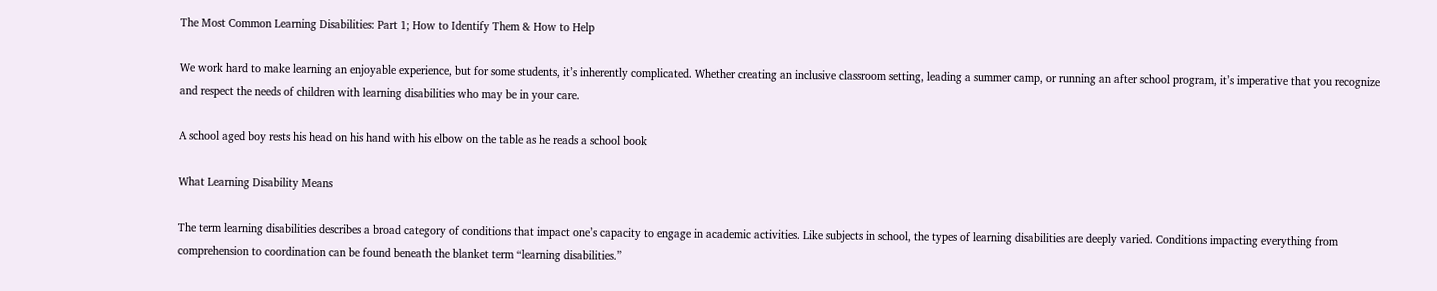The Most Common Learning Disabilities: Part 1; How to Identify Them & How to Help

We work hard to make learning an enjoyable experience, but for some students, it’s inherently complicated. Whether creating an inclusive classroom setting, leading a summer camp, or running an after school program, it’s imperative that you recognize and respect the needs of children with learning disabilities who may be in your care.

A school aged boy rests his head on his hand with his elbow on the table as he reads a school book

What Learning Disability Means

The term learning disabilities describes a broad category of conditions that impact one’s capacity to engage in academic activities. Like subjects in school, the types of learning disabilities are deeply varied. Conditions impacting everything from comprehension to coordination can be found beneath the blanket term “learning disabilities.”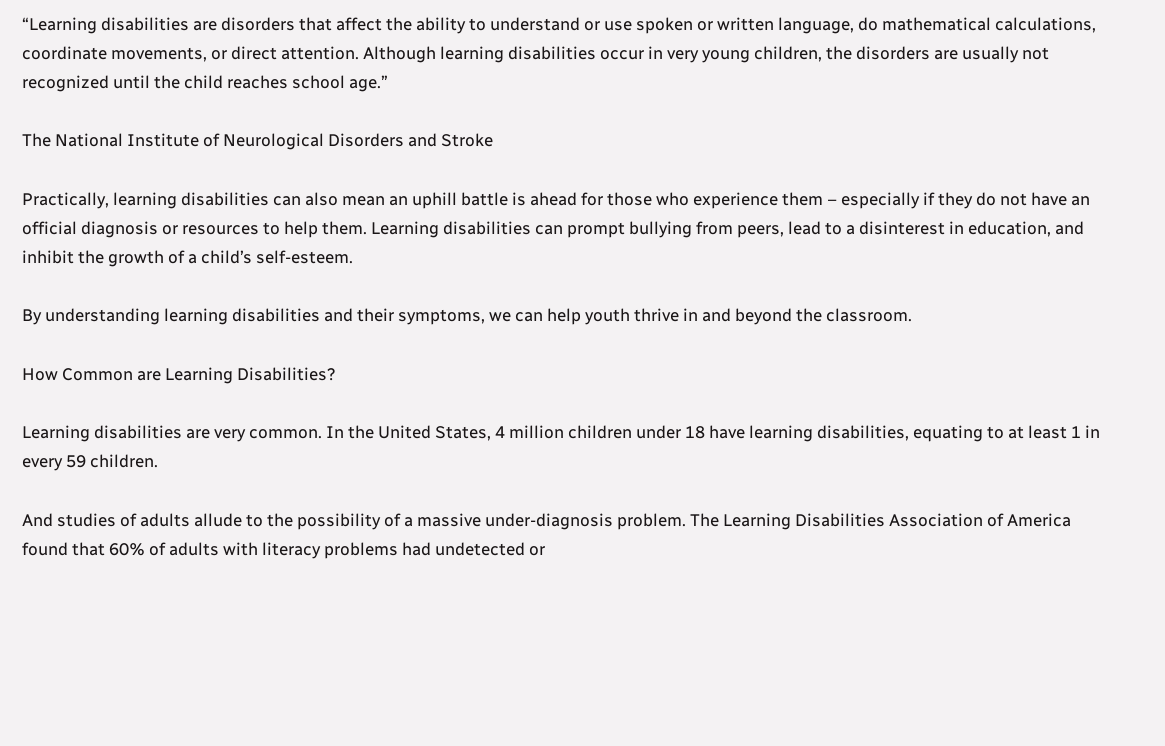“Learning disabilities are disorders that affect the ability to understand or use spoken or written language, do mathematical calculations, coordinate movements, or direct attention. Although learning disabilities occur in very young children, the disorders are usually not recognized until the child reaches school age.”

The National Institute of Neurological Disorders and Stroke

Practically, learning disabilities can also mean an uphill battle is ahead for those who experience them – especially if they do not have an official diagnosis or resources to help them. Learning disabilities can prompt bullying from peers, lead to a disinterest in education, and inhibit the growth of a child’s self-esteem.

By understanding learning disabilities and their symptoms, we can help youth thrive in and beyond the classroom.

How Common are Learning Disabilities?

Learning disabilities are very common. In the United States, 4 million children under 18 have learning disabilities, equating to at least 1 in every 59 children.

And studies of adults allude to the possibility of a massive under-diagnosis problem. The Learning Disabilities Association of America found that 60% of adults with literacy problems had undetected or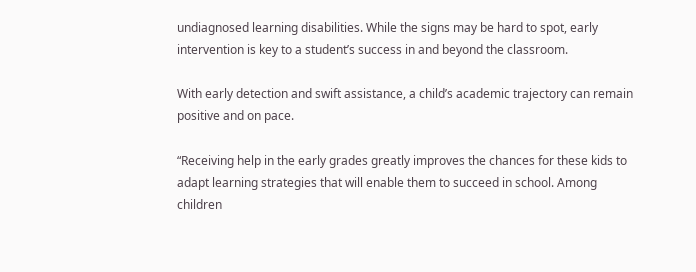undiagnosed learning disabilities. While the signs may be hard to spot, early intervention is key to a student’s success in and beyond the classroom.

With early detection and swift assistance, a child’s academic trajectory can remain positive and on pace.

“Receiving help in the early grades greatly improves the chances for these kids to adapt learning strategies that will enable them to succeed in school. Among children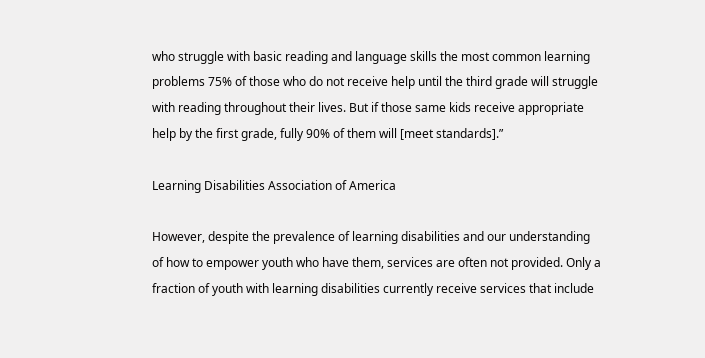who struggle with basic reading and language skills the most common learning problems 75% of those who do not receive help until the third grade will struggle with reading throughout their lives. But if those same kids receive appropriate help by the first grade, fully 90% of them will [meet standards].”

Learning Disabilities Association of America

However, despite the prevalence of learning disabilities and our understanding of how to empower youth who have them, services are often not provided. Only a fraction of youth with learning disabilities currently receive services that include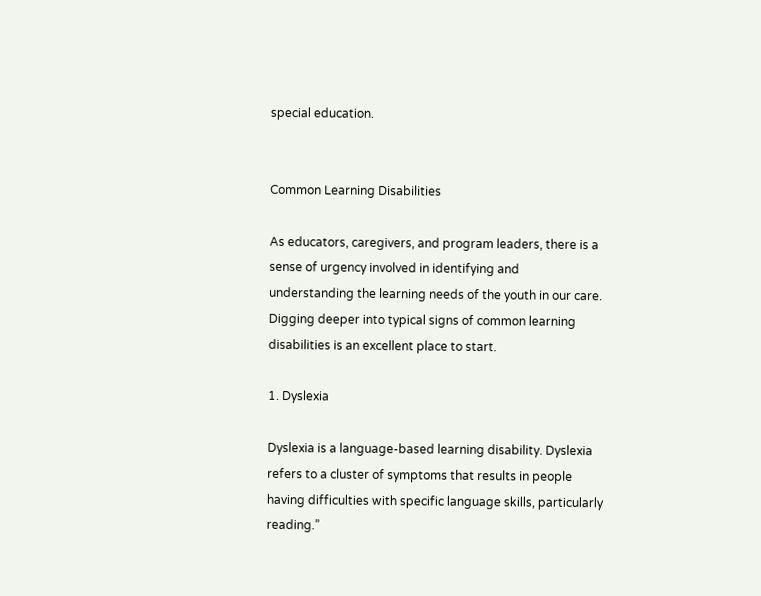special education.


Common Learning Disabilities

As educators, caregivers, and program leaders, there is a sense of urgency involved in identifying and understanding the learning needs of the youth in our care. Digging deeper into typical signs of common learning disabilities is an excellent place to start.

1. Dyslexia

Dyslexia is a language-based learning disability. Dyslexia refers to a cluster of symptoms that results in people having difficulties with specific language skills, particularly reading.”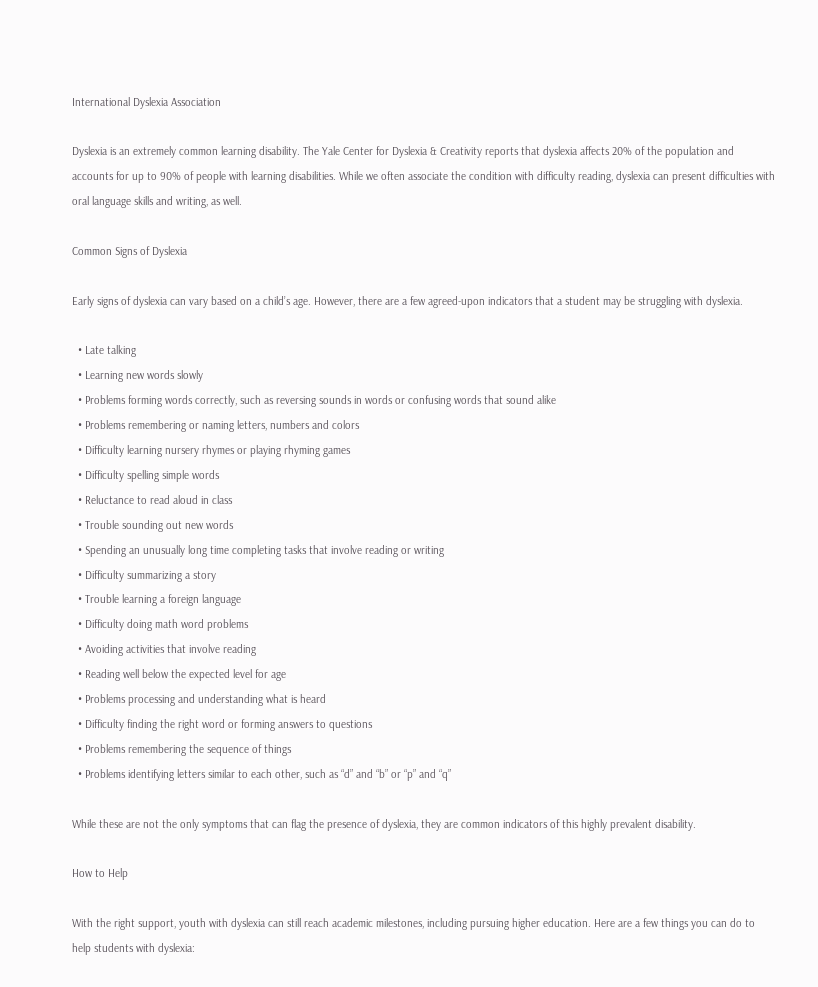International Dyslexia Association

Dyslexia is an extremely common learning disability. The Yale Center for Dyslexia & Creativity reports that dyslexia affects 20% of the population and accounts for up to 90% of people with learning disabilities. While we often associate the condition with difficulty reading, dyslexia can present difficulties with oral language skills and writing, as well.

Common Signs of Dyslexia

Early signs of dyslexia can vary based on a child’s age. However, there are a few agreed-upon indicators that a student may be struggling with dyslexia.

  • Late talking
  • Learning new words slowly
  • Problems forming words correctly, such as reversing sounds in words or confusing words that sound alike
  • Problems remembering or naming letters, numbers and colors
  • Difficulty learning nursery rhymes or playing rhyming games
  • Difficulty spelling simple words
  • Reluctance to read aloud in class
  • Trouble sounding out new words
  • Spending an unusually long time completing tasks that involve reading or writing
  • Difficulty summarizing a story
  • Trouble learning a foreign language
  • Difficulty doing math word problems
  • Avoiding activities that involve reading
  • Reading well below the expected level for age
  • Problems processing and understanding what is heard
  • Difficulty finding the right word or forming answers to questions
  • Problems remembering the sequence of things
  • Problems identifying letters similar to each other, such as “d” and “b” or “p” and “q”

While these are not the only symptoms that can flag the presence of dyslexia, they are common indicators of this highly prevalent disability.

How to Help

With the right support, youth with dyslexia can still reach academic milestones, including pursuing higher education. Here are a few things you can do to help students with dyslexia: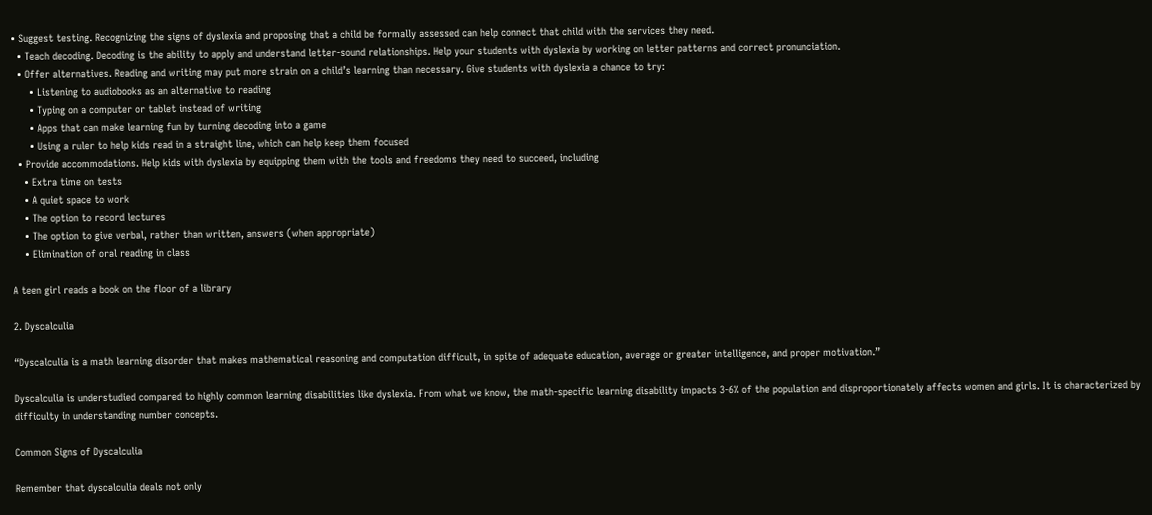• Suggest testing. Recognizing the signs of dyslexia and proposing that a child be formally assessed can help connect that child with the services they need.
  • Teach decoding. Decoding is the ability to apply and understand letter-sound relationships. Help your students with dyslexia by working on letter patterns and correct pronunciation.
  • Offer alternatives. Reading and writing may put more strain on a child’s learning than necessary. Give students with dyslexia a chance to try:
      • Listening to audiobooks as an alternative to reading
      • Typing on a computer or tablet instead of writing
      • Apps that can make learning fun by turning decoding into a game
      • Using a ruler to help kids read in a straight line, which can help keep them focused
  • Provide accommodations. Help kids with dyslexia by equipping them with the tools and freedoms they need to succeed, including
    • Extra time on tests
    • A quiet space to work
    • The option to record lectures
    • The option to give verbal, rather than written, answers (when appropriate)
    • Elimination of oral reading in class

A teen girl reads a book on the floor of a library

2. Dyscalculia

“Dyscalculia is a math learning disorder that makes mathematical reasoning and computation difficult, in spite of adequate education, average or greater intelligence, and proper motivation.”

Dyscalculia is understudied compared to highly common learning disabilities like dyslexia. From what we know, the math-specific learning disability impacts 3-6% of the population and disproportionately affects women and girls. It is characterized by difficulty in understanding number concepts.

Common Signs of Dyscalculia

Remember that dyscalculia deals not only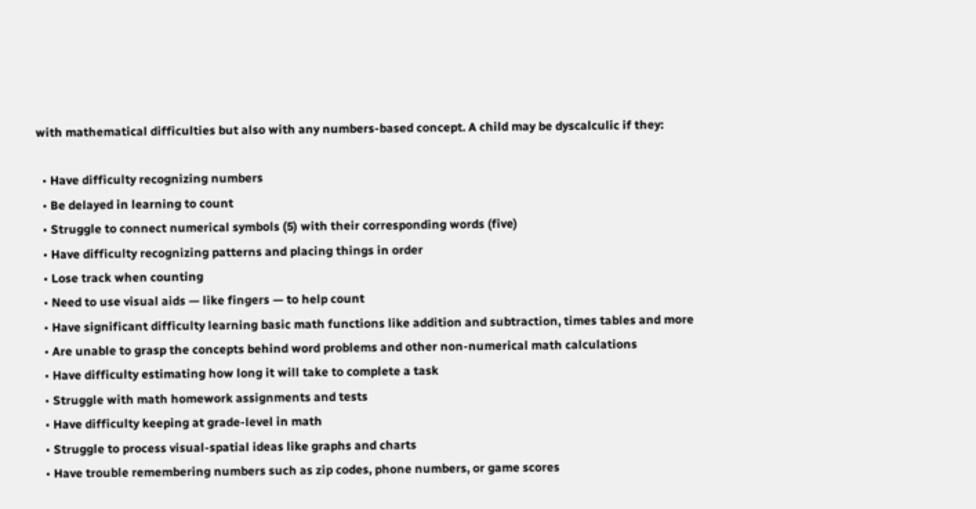with mathematical difficulties but also with any numbers-based concept. A child may be dyscalculic if they:

  • Have difficulty recognizing numbers
  • Be delayed in learning to count
  • Struggle to connect numerical symbols (5) with their corresponding words (five)
  • Have difficulty recognizing patterns and placing things in order
  • Lose track when counting
  • Need to use visual aids — like fingers — to help count
  • Have significant difficulty learning basic math functions like addition and subtraction, times tables and more
  • Are unable to grasp the concepts behind word problems and other non-numerical math calculations
  • Have difficulty estimating how long it will take to complete a task
  • Struggle with math homework assignments and tests
  • Have difficulty keeping at grade-level in math
  • Struggle to process visual-spatial ideas like graphs and charts
  • Have trouble remembering numbers such as zip codes, phone numbers, or game scores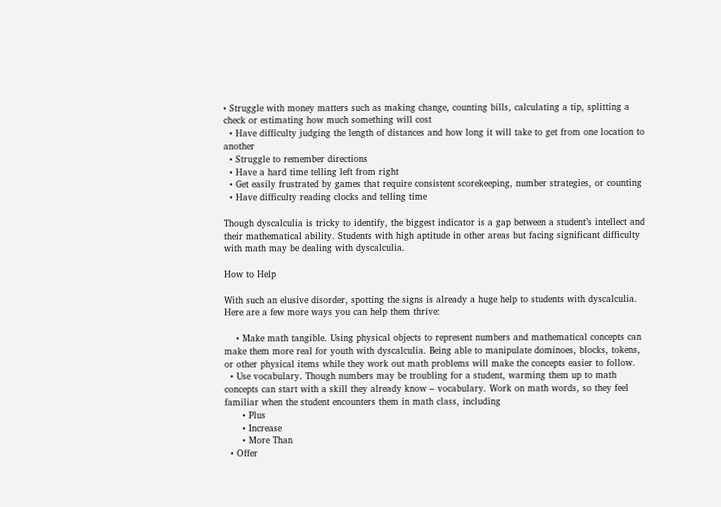• Struggle with money matters such as making change, counting bills, calculating a tip, splitting a check or estimating how much something will cost
  • Have difficulty judging the length of distances and how long it will take to get from one location to another
  • Struggle to remember directions
  • Have a hard time telling left from right
  • Get easily frustrated by games that require consistent scorekeeping, number strategies, or counting
  • Have difficulty reading clocks and telling time

Though dyscalculia is tricky to identify, the biggest indicator is a gap between a student’s intellect and their mathematical ability. Students with high aptitude in other areas but facing significant difficulty with math may be dealing with dyscalculia.

How to Help

With such an elusive disorder, spotting the signs is already a huge help to students with dyscalculia. Here are a few more ways you can help them thrive:

    • Make math tangible. Using physical objects to represent numbers and mathematical concepts can make them more real for youth with dyscalculia. Being able to manipulate dominoes, blocks, tokens, or other physical items while they work out math problems will make the concepts easier to follow.
  • Use vocabulary. Though numbers may be troubling for a student, warming them up to math concepts can start with a skill they already know – vocabulary. Work on math words, so they feel familiar when the student encounters them in math class, including
      • Plus
      • Increase
      • More Than
  • Offer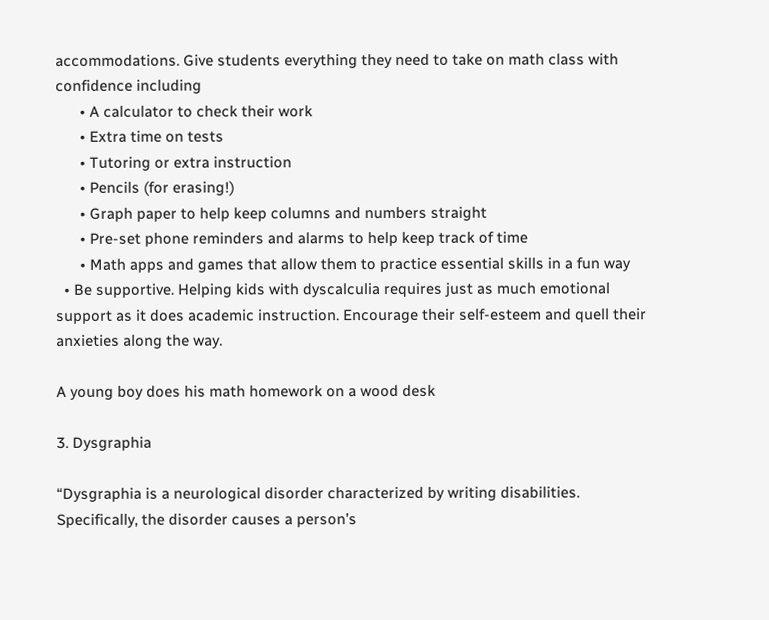accommodations. Give students everything they need to take on math class with confidence including
      • A calculator to check their work
      • Extra time on tests
      • Tutoring or extra instruction
      • Pencils (for erasing!)
      • Graph paper to help keep columns and numbers straight
      • Pre-set phone reminders and alarms to help keep track of time
      • Math apps and games that allow them to practice essential skills in a fun way
  • Be supportive. Helping kids with dyscalculia requires just as much emotional support as it does academic instruction. Encourage their self-esteem and quell their anxieties along the way.

A young boy does his math homework on a wood desk

3. Dysgraphia

“Dysgraphia is a neurological disorder characterized by writing disabilities. Specifically, the disorder causes a person’s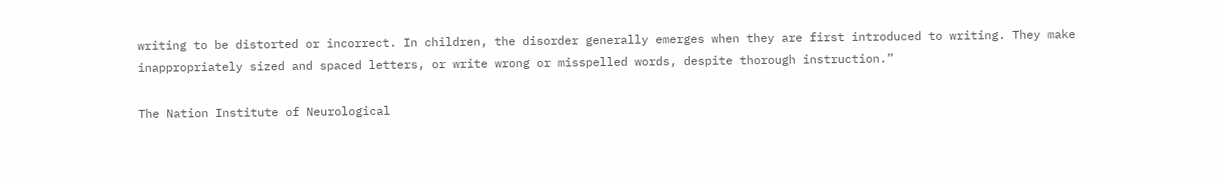writing to be distorted or incorrect. In children, the disorder generally emerges when they are first introduced to writing. They make inappropriately sized and spaced letters, or write wrong or misspelled words, despite thorough instruction.”

The Nation Institute of Neurological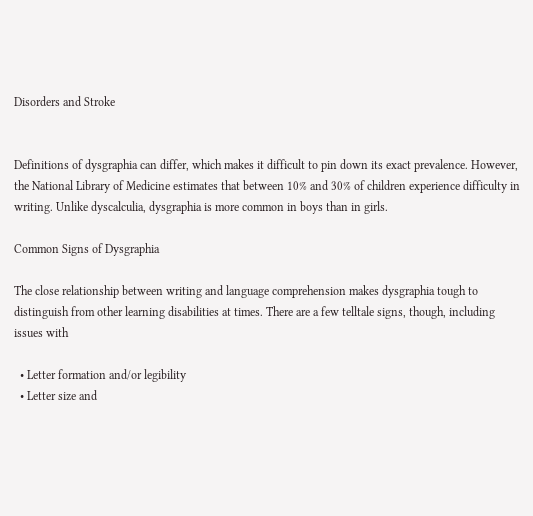Disorders and Stroke


Definitions of dysgraphia can differ, which makes it difficult to pin down its exact prevalence. However, the National Library of Medicine estimates that between 10% and 30% of children experience difficulty in writing. Unlike dyscalculia, dysgraphia is more common in boys than in girls.

Common Signs of Dysgraphia

The close relationship between writing and language comprehension makes dysgraphia tough to distinguish from other learning disabilities at times. There are a few telltale signs, though, including issues with

  • Letter formation and/or legibility
  • Letter size and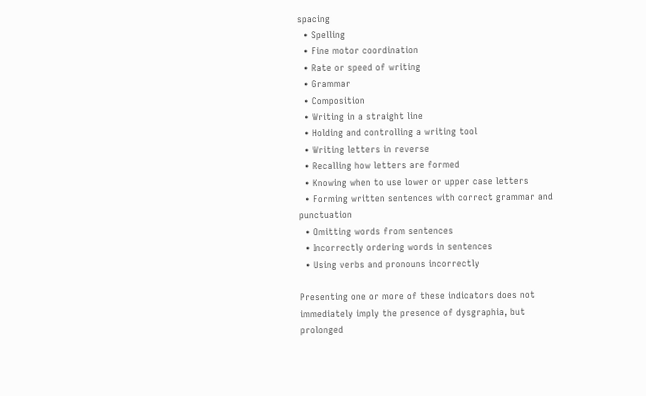spacing
  • Spelling
  • Fine motor coordination
  • Rate or speed of writing
  • Grammar
  • Composition
  • Writing in a straight line
  • Holding and controlling a writing tool
  • Writing letters in reverse
  • Recalling how letters are formed
  • Knowing when to use lower or upper case letters
  • Forming written sentences with correct grammar and punctuation
  • Omitting words from sentences
  • Incorrectly ordering words in sentences
  • Using verbs and pronouns incorrectly

Presenting one or more of these indicators does not immediately imply the presence of dysgraphia, but prolonged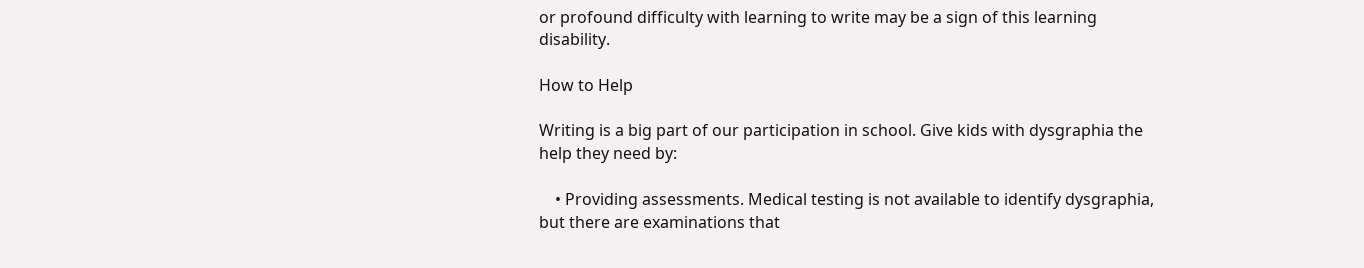or profound difficulty with learning to write may be a sign of this learning disability.

How to Help

Writing is a big part of our participation in school. Give kids with dysgraphia the help they need by:

    • Providing assessments. Medical testing is not available to identify dysgraphia, but there are examinations that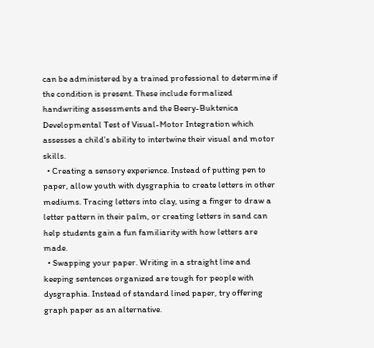can be administered by a trained professional to determine if the condition is present. These include formalized handwriting assessments and the Beery-Buktenica Developmental Test of Visual-Motor Integration which assesses a child’s ability to intertwine their visual and motor skills.
  • Creating a sensory experience. Instead of putting pen to paper, allow youth with dysgraphia to create letters in other mediums. Tracing letters into clay, using a finger to draw a letter pattern in their palm, or creating letters in sand can help students gain a fun familiarity with how letters are made.
  • Swapping your paper. Writing in a straight line and keeping sentences organized are tough for people with dysgraphia. Instead of standard lined paper, try offering graph paper as an alternative.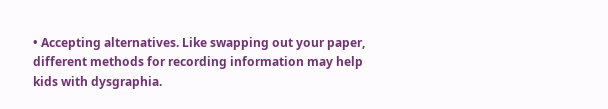• Accepting alternatives. Like swapping out your paper, different methods for recording information may help kids with dysgraphia.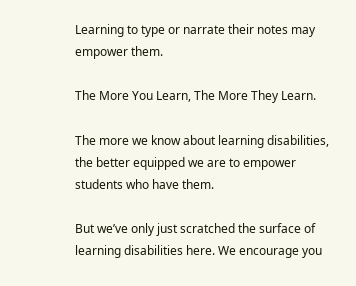Learning to type or narrate their notes may empower them.

The More You Learn, The More They Learn.

The more we know about learning disabilities, the better equipped we are to empower students who have them.

But we’ve only just scratched the surface of learning disabilities here. We encourage you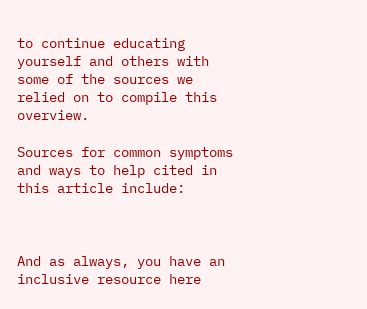to continue educating yourself and others with some of the sources we relied on to compile this overview.

Sources for common symptoms and ways to help cited in this article include:



And as always, you have an inclusive resource here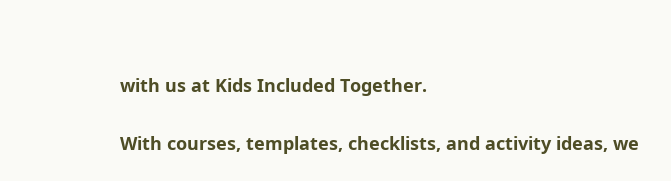with us at Kids Included Together.

With courses, templates, checklists, and activity ideas, we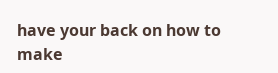have your back on how to make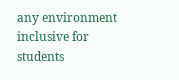any environment inclusive for students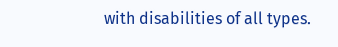with disabilities of all types.